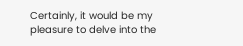Certainly, it would be my pleasure to delve into the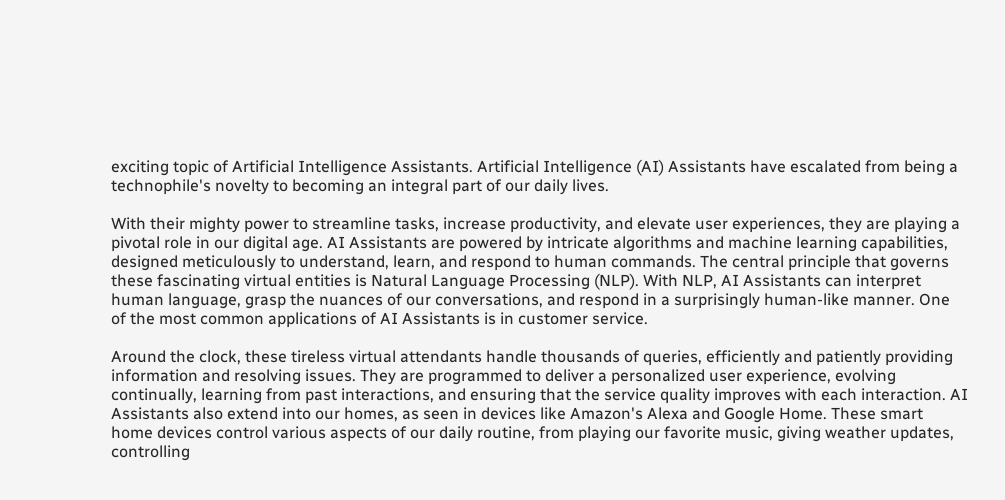exciting topic of Artificial Intelligence Assistants. Artificial Intelligence (AI) Assistants have escalated from being a technophile's novelty to becoming an integral part of our daily lives.

With their mighty power to streamline tasks, increase productivity, and elevate user experiences, they are playing a pivotal role in our digital age. AI Assistants are powered by intricate algorithms and machine learning capabilities, designed meticulously to understand, learn, and respond to human commands. The central principle that governs these fascinating virtual entities is Natural Language Processing (NLP). With NLP, AI Assistants can interpret human language, grasp the nuances of our conversations, and respond in a surprisingly human-like manner. One of the most common applications of AI Assistants is in customer service.

Around the clock, these tireless virtual attendants handle thousands of queries, efficiently and patiently providing information and resolving issues. They are programmed to deliver a personalized user experience, evolving continually, learning from past interactions, and ensuring that the service quality improves with each interaction. AI Assistants also extend into our homes, as seen in devices like Amazon's Alexa and Google Home. These smart home devices control various aspects of our daily routine, from playing our favorite music, giving weather updates, controlling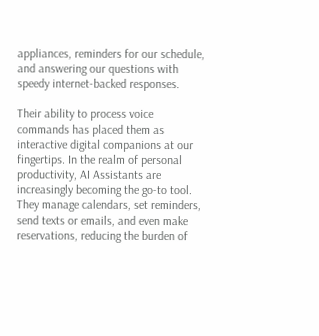appliances, reminders for our schedule, and answering our questions with speedy internet-backed responses.

Their ability to process voice commands has placed them as interactive digital companions at our fingertips. In the realm of personal productivity, AI Assistants are increasingly becoming the go-to tool. They manage calendars, set reminders, send texts or emails, and even make reservations, reducing the burden of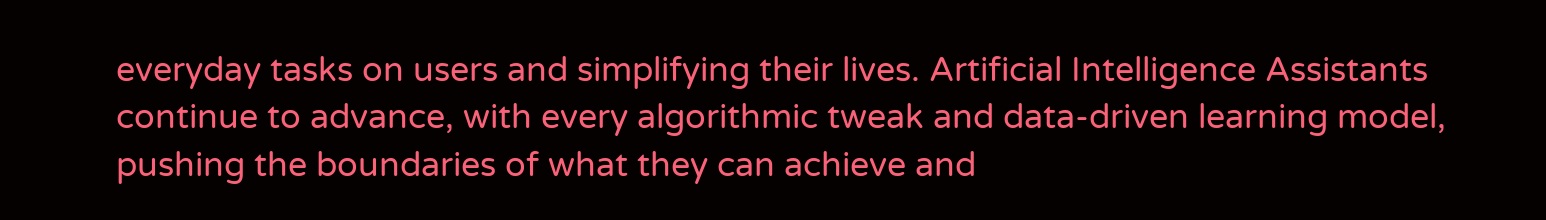everyday tasks on users and simplifying their lives. Artificial Intelligence Assistants continue to advance, with every algorithmic tweak and data-driven learning model, pushing the boundaries of what they can achieve and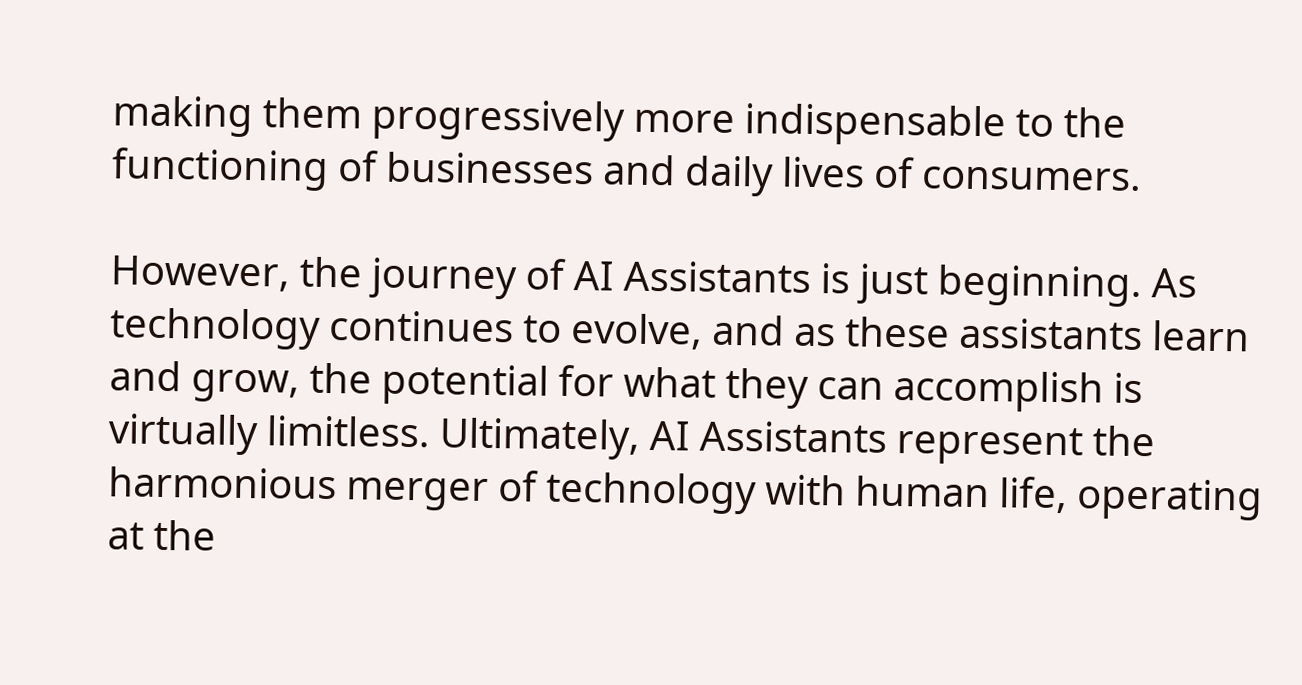making them progressively more indispensable to the functioning of businesses and daily lives of consumers.

However, the journey of AI Assistants is just beginning. As technology continues to evolve, and as these assistants learn and grow, the potential for what they can accomplish is virtually limitless. Ultimately, AI Assistants represent the harmonious merger of technology with human life, operating at the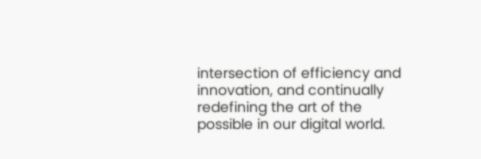intersection of efficiency and innovation, and continually redefining the art of the possible in our digital world.